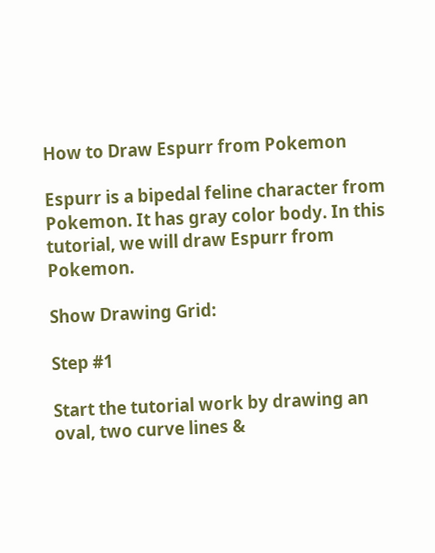How to Draw Espurr from Pokemon

Espurr is a bipedal feline character from Pokemon. It has gray color body. In this tutorial, we will draw Espurr from Pokemon.

Show Drawing Grid:

Step #1

Start the tutorial work by drawing an oval, two curve lines &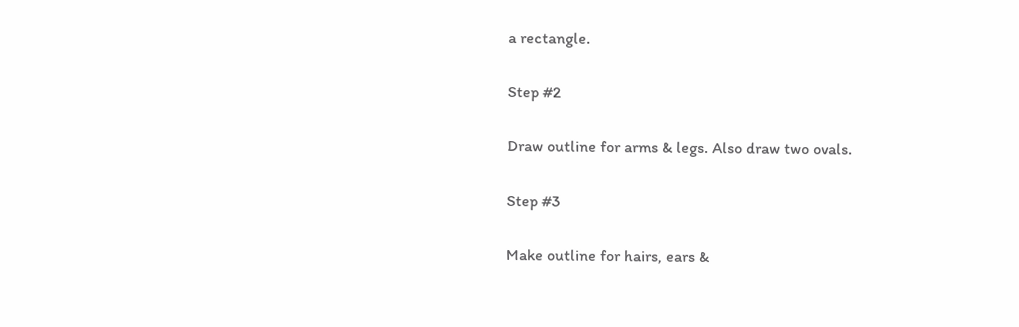a rectangle.

Step #2

Draw outline for arms & legs. Also draw two ovals.

Step #3

Make outline for hairs, ears &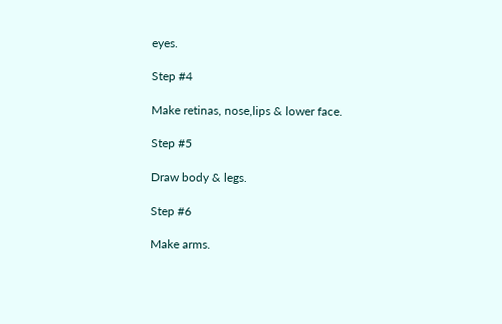eyes.

Step #4

Make retinas, nose,lips & lower face.

Step #5

Draw body & legs.

Step #6

Make arms.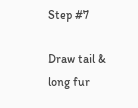Step #7

Draw tail & long fur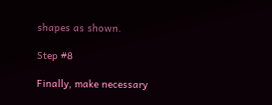shapes as shown.

Step #8

Finally, make necessary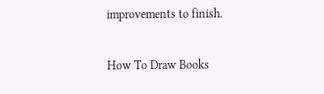improvements to finish.

How To Draw Books